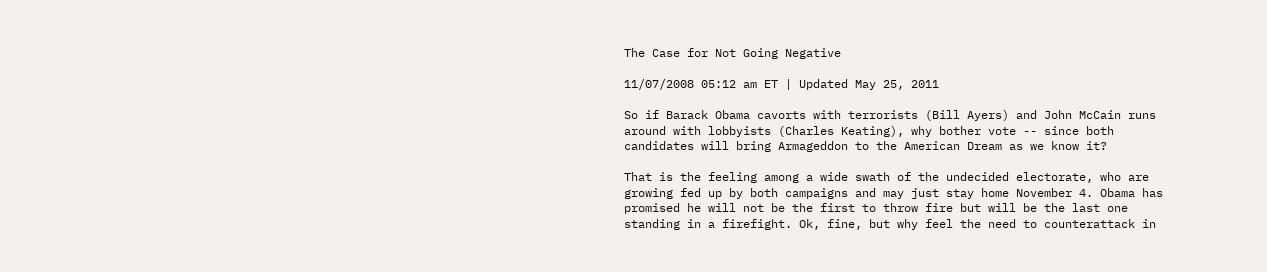The Case for Not Going Negative

11/07/2008 05:12 am ET | Updated May 25, 2011

So if Barack Obama cavorts with terrorists (Bill Ayers) and John McCain runs around with lobbyists (Charles Keating), why bother vote -- since both candidates will bring Armageddon to the American Dream as we know it?

That is the feeling among a wide swath of the undecided electorate, who are growing fed up by both campaigns and may just stay home November 4. Obama has promised he will not be the first to throw fire but will be the last one standing in a firefight. Ok, fine, but why feel the need to counterattack in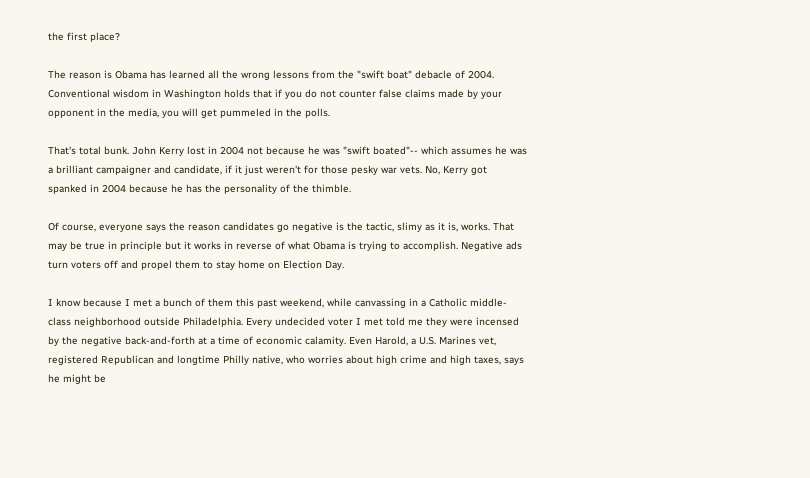the first place?

The reason is Obama has learned all the wrong lessons from the "swift boat" debacle of 2004. Conventional wisdom in Washington holds that if you do not counter false claims made by your opponent in the media, you will get pummeled in the polls.

That's total bunk. John Kerry lost in 2004 not because he was "swift boated"-- which assumes he was a brilliant campaigner and candidate, if it just weren't for those pesky war vets. No, Kerry got spanked in 2004 because he has the personality of the thimble.

Of course, everyone says the reason candidates go negative is the tactic, slimy as it is, works. That may be true in principle but it works in reverse of what Obama is trying to accomplish. Negative ads turn voters off and propel them to stay home on Election Day.

I know because I met a bunch of them this past weekend, while canvassing in a Catholic middle-class neighborhood outside Philadelphia. Every undecided voter I met told me they were incensed by the negative back-and-forth at a time of economic calamity. Even Harold, a U.S. Marines vet, registered Republican and longtime Philly native, who worries about high crime and high taxes, says he might be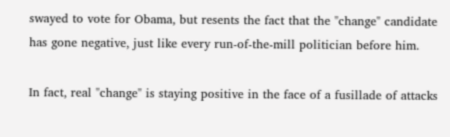swayed to vote for Obama, but resents the fact that the "change" candidate has gone negative, just like every run-of-the-mill politician before him.

In fact, real "change" is staying positive in the face of a fusillade of attacks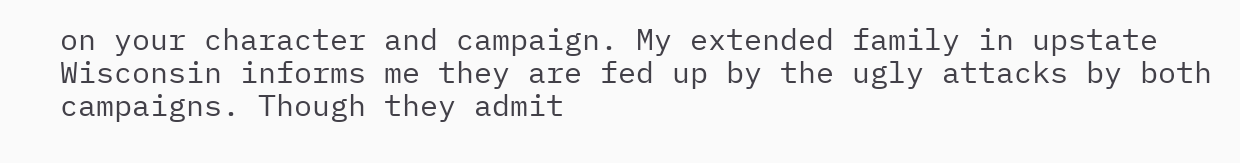on your character and campaign. My extended family in upstate Wisconsin informs me they are fed up by the ugly attacks by both campaigns. Though they admit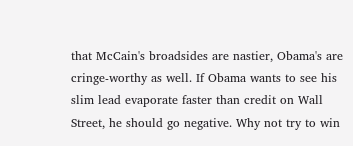that McCain's broadsides are nastier, Obama's are cringe-worthy as well. If Obama wants to see his slim lead evaporate faster than credit on Wall Street, he should go negative. Why not try to win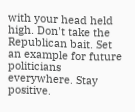with your head held high. Don't take the Republican bait. Set an example for future politicians everywhere. Stay positive.